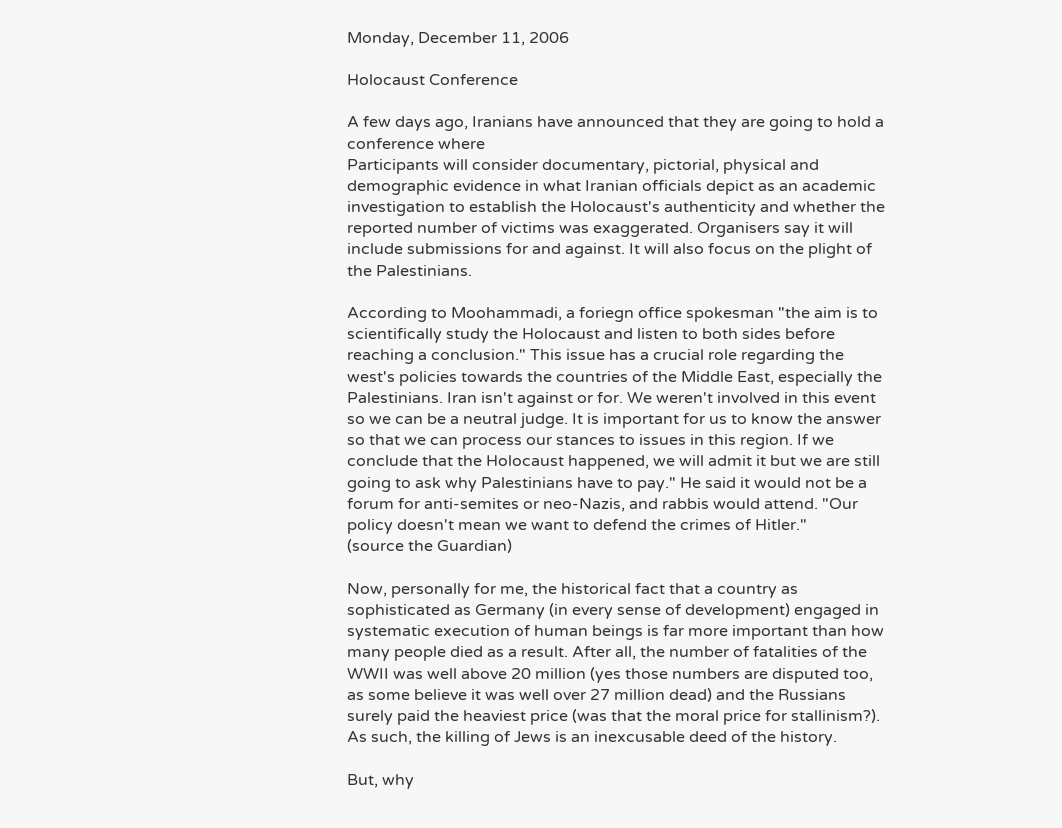Monday, December 11, 2006

Holocaust Conference

A few days ago, Iranians have announced that they are going to hold a conference where
Participants will consider documentary, pictorial, physical and demographic evidence in what Iranian officials depict as an academic investigation to establish the Holocaust's authenticity and whether the reported number of victims was exaggerated. Organisers say it will include submissions for and against. It will also focus on the plight of the Palestinians.

According to Moohammadi, a foriegn office spokesman "the aim is to scientifically study the Holocaust and listen to both sides before reaching a conclusion." This issue has a crucial role regarding the west's policies towards the countries of the Middle East, especially the Palestinians. Iran isn't against or for. We weren't involved in this event so we can be a neutral judge. It is important for us to know the answer so that we can process our stances to issues in this region. If we conclude that the Holocaust happened, we will admit it but we are still going to ask why Palestinians have to pay." He said it would not be a forum for anti-semites or neo-Nazis, and rabbis would attend. "Our policy doesn't mean we want to defend the crimes of Hitler."
(source the Guardian)

Now, personally for me, the historical fact that a country as sophisticated as Germany (in every sense of development) engaged in systematic execution of human beings is far more important than how many people died as a result. After all, the number of fatalities of the WWII was well above 20 million (yes those numbers are disputed too, as some believe it was well over 27 million dead) and the Russians surely paid the heaviest price (was that the moral price for stallinism?). As such, the killing of Jews is an inexcusable deed of the history.

But, why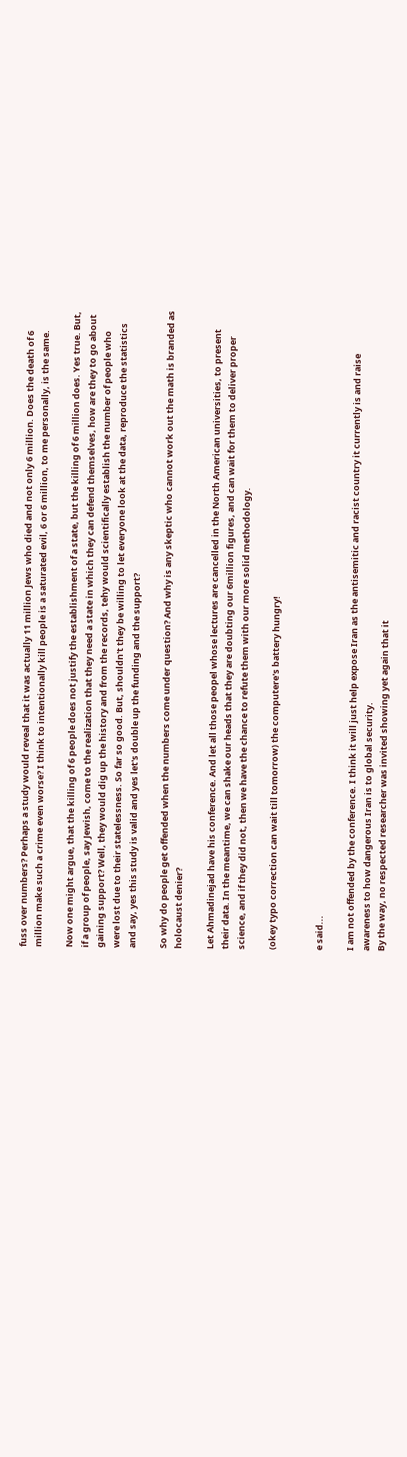fuss over numbers? Perhaps a study would reveal that it was actually 11 million Jews who died and not only 6 million. Does the death of 6 million make such a crime even worse? I think to intentionally kill people is a saturated evil, 6 or 6 million, to me personally, is the same.

Now one might argue, that the killing of 6 people does not justify the establishment of a state, but the killing of 6 million does. Yes true. But, if a group of people, say Jewish, come to the realization that they need a state in which they can defend themselves, how are they to go about gaining support? Well, they would dig up the history and from the records, tehy would scientifically establish the number of people who were lost due to their statelessness. So far so good. But, shouldn't they be willing to let everyone look at the data, reproduce the statistics and say, yes this study is valid and yes let's double up the funding and the support?

So why do people get offended when the numbers come under question? And why is any skeptic who cannot work out the math is branded as holocaust denier?

Let Ahmadinejad have his conference. And let all those peopel whose lectures are cancelled in the North American universities, to present their data. In the meantime, we can shake our heads that they are doubting our 6million figures, and can wait for them to deliver proper science, and if they did not, then we have the chance to refute them with our more solid methodology.

(okey typo correction can wait till tomorrow) the computere's battery hungry!


e said...

I am not offended by the conference. I think it will just help expose Iran as the antisemitic and racist country it currently is and raise awareness to how dangerous Iran is to global security.
By the way, no respected researcher was invited showing yet again that it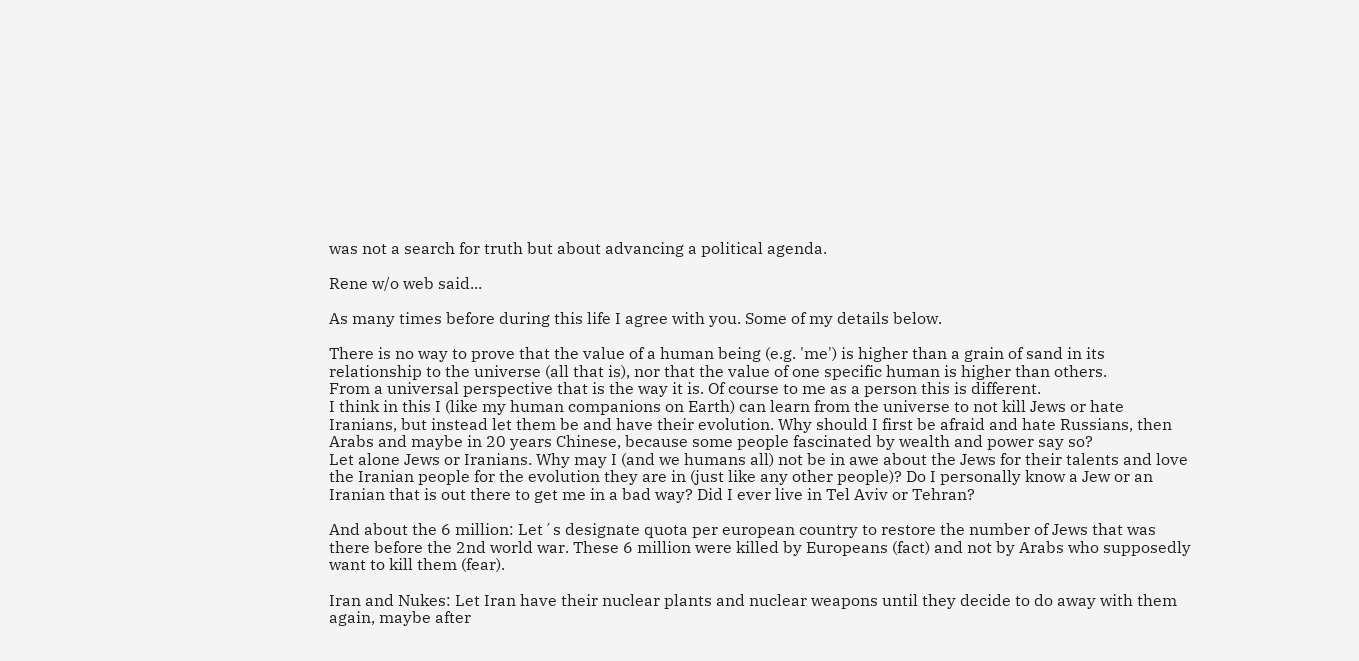was not a search for truth but about advancing a political agenda.

Rene w/o web said...

As many times before during this life I agree with you. Some of my details below.

There is no way to prove that the value of a human being (e.g. 'me') is higher than a grain of sand in its relationship to the universe (all that is), nor that the value of one specific human is higher than others.
From a universal perspective that is the way it is. Of course to me as a person this is different.
I think in this I (like my human companions on Earth) can learn from the universe to not kill Jews or hate Iranians, but instead let them be and have their evolution. Why should I first be afraid and hate Russians, then Arabs and maybe in 20 years Chinese, because some people fascinated by wealth and power say so?
Let alone Jews or Iranians. Why may I (and we humans all) not be in awe about the Jews for their talents and love the Iranian people for the evolution they are in (just like any other people)? Do I personally know a Jew or an Iranian that is out there to get me in a bad way? Did I ever live in Tel Aviv or Tehran?

And about the 6 million: Let´s designate quota per european country to restore the number of Jews that was there before the 2nd world war. These 6 million were killed by Europeans (fact) and not by Arabs who supposedly want to kill them (fear).

Iran and Nukes: Let Iran have their nuclear plants and nuclear weapons until they decide to do away with them again, maybe after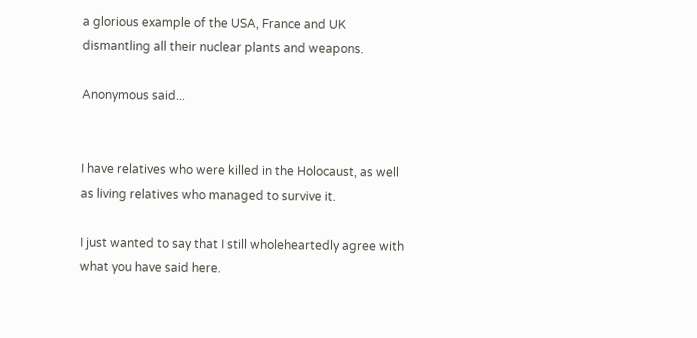a glorious example of the USA, France and UK dismantling all their nuclear plants and weapons.

Anonymous said...


I have relatives who were killed in the Holocaust, as well as living relatives who managed to survive it.

I just wanted to say that I still wholeheartedly agree with what you have said here.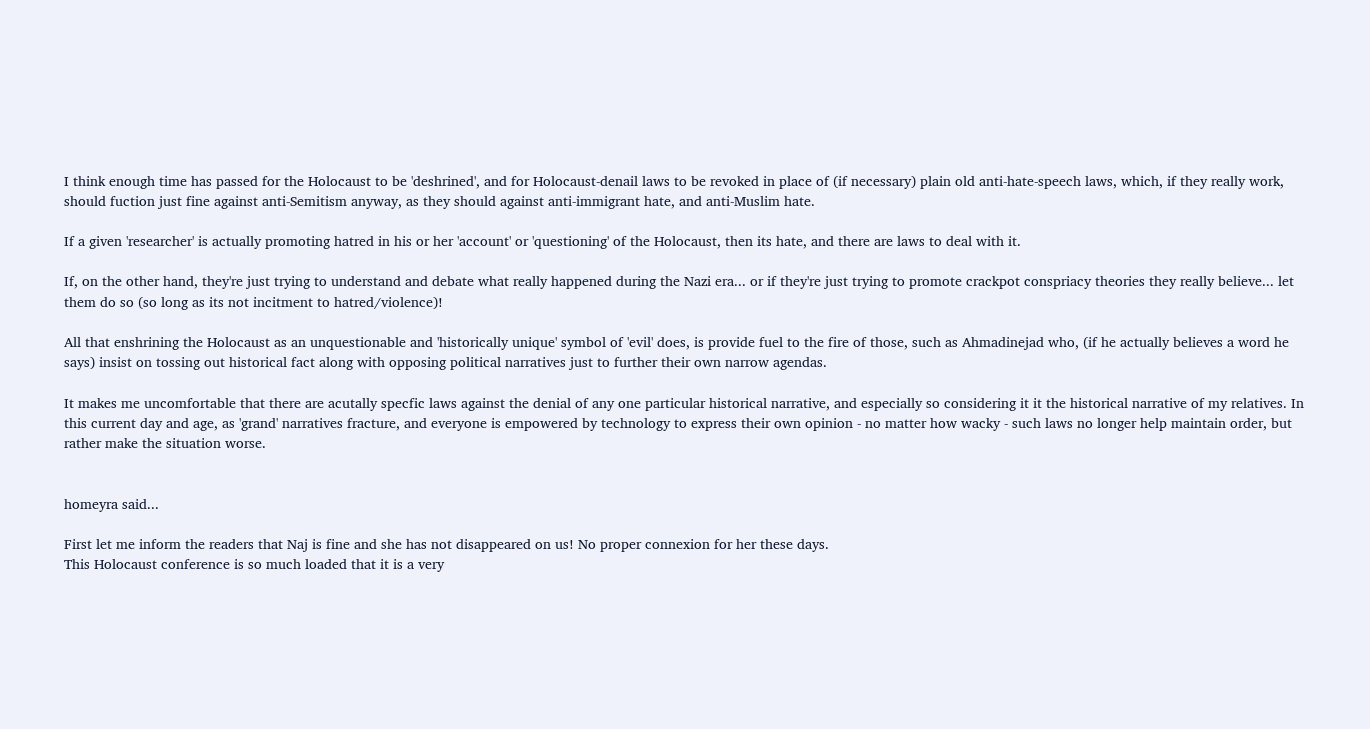I think enough time has passed for the Holocaust to be 'deshrined', and for Holocaust-denail laws to be revoked in place of (if necessary) plain old anti-hate-speech laws, which, if they really work, should fuction just fine against anti-Semitism anyway, as they should against anti-immigrant hate, and anti-Muslim hate.

If a given 'researcher' is actually promoting hatred in his or her 'account' or 'questioning' of the Holocaust, then its hate, and there are laws to deal with it.

If, on the other hand, they're just trying to understand and debate what really happened during the Nazi era... or if they're just trying to promote crackpot conspriacy theories they really believe... let them do so (so long as its not incitment to hatred/violence)!

All that enshrining the Holocaust as an unquestionable and 'historically unique' symbol of 'evil' does, is provide fuel to the fire of those, such as Ahmadinejad who, (if he actually believes a word he says) insist on tossing out historical fact along with opposing political narratives just to further their own narrow agendas.

It makes me uncomfortable that there are acutally specfic laws against the denial of any one particular historical narrative, and especially so considering it it the historical narrative of my relatives. In this current day and age, as 'grand' narratives fracture, and everyone is empowered by technology to express their own opinion - no matter how wacky - such laws no longer help maintain order, but rather make the situation worse.


homeyra said...

First let me inform the readers that Naj is fine and she has not disappeared on us! No proper connexion for her these days.
This Holocaust conference is so much loaded that it is a very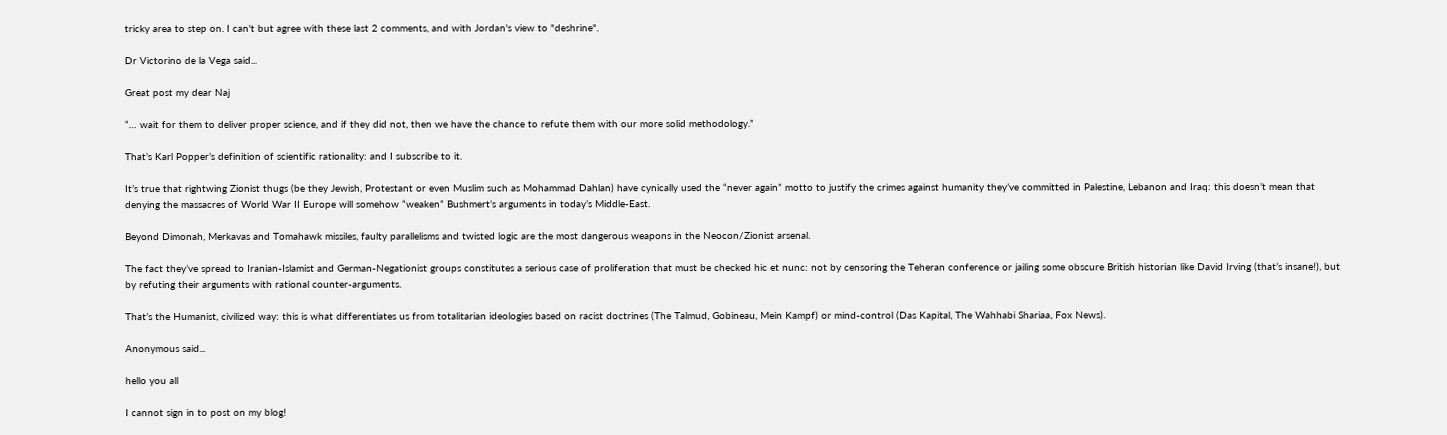tricky area to step on. I can't but agree with these last 2 comments, and with Jordan's view to "deshrine".

Dr Victorino de la Vega said...

Great post my dear Naj

“… wait for them to deliver proper science, and if they did not, then we have the chance to refute them with our more solid methodology.”

That’s Karl Popper’s definition of scientific rationality: and I subscribe to it.

It’s true that rightwing Zionist thugs (be they Jewish, Protestant or even Muslim such as Mohammad Dahlan) have cynically used the “never again” motto to justify the crimes against humanity they’ve committed in Palestine, Lebanon and Iraq: this doesn’t mean that denying the massacres of World War II Europe will somehow “weaken” Bushmert’s arguments in today’s Middle-East.

Beyond Dimonah, Merkavas and Tomahawk missiles, faulty parallelisms and twisted logic are the most dangerous weapons in the Neocon/Zionist arsenal.

The fact they’ve spread to Iranian-Islamist and German-Negationist groups constitutes a serious case of proliferation that must be checked hic et nunc: not by censoring the Teheran conference or jailing some obscure British historian like David Irving (that’s insane!), but by refuting their arguments with rational counter-arguments.

That’s the Humanist, civilized way: this is what differentiates us from totalitarian ideologies based on racist doctrines (The Talmud, Gobineau, Mein Kampf) or mind-control (Das Kapital, The Wahhabi Shariaa, Fox News).

Anonymous said...

hello you all

I cannot sign in to post on my blog!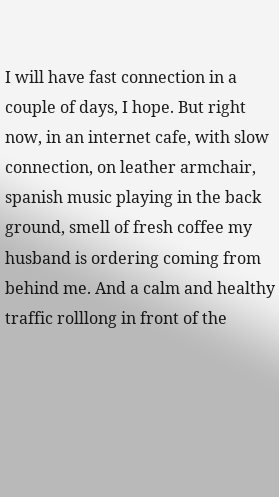I will have fast connection in a couple of days, I hope. But right now, in an internet cafe, with slow connection, on leather armchair, spanish music playing in the back ground, smell of fresh coffee my husband is ordering coming from behind me. And a calm and healthy traffic rolllong in front of the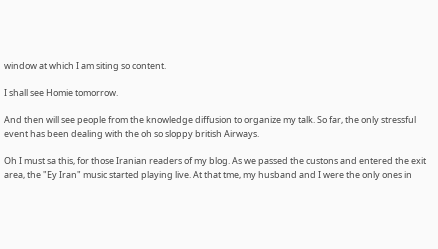window at which I am siting so content.

I shall see Homie tomorrow.

And then will see people from the knowledge diffusion to organize my talk. So far, the only stressful event has been dealing with the oh so sloppy british Airways.

Oh I must sa this, for those Iranian readers of my blog. As we passed the custons and entered the exit area, the "Ey Iran" music started playing live. At that tme, my husband and I were the only ones in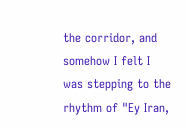the corridor, and somehow I felt I was stepping to the rhythm of "Ey Iran,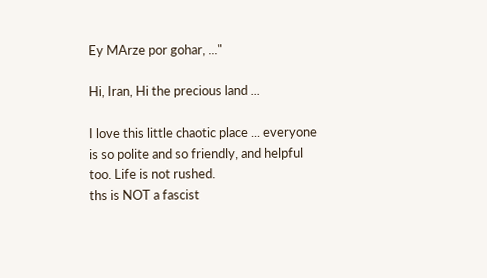Ey MArze por gohar, ..."

Hi, Iran, Hi the precious land ...

I love this little chaotic place ... everyone is so polite and so friendly, and helpful too. Life is not rushed.
ths is NOT a fascist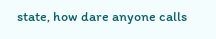state, how dare anyone calls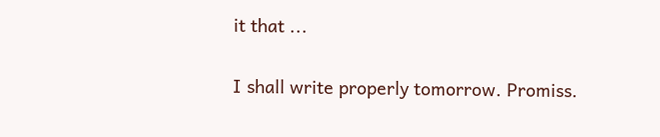it that ...

I shall write properly tomorrow. Promiss.